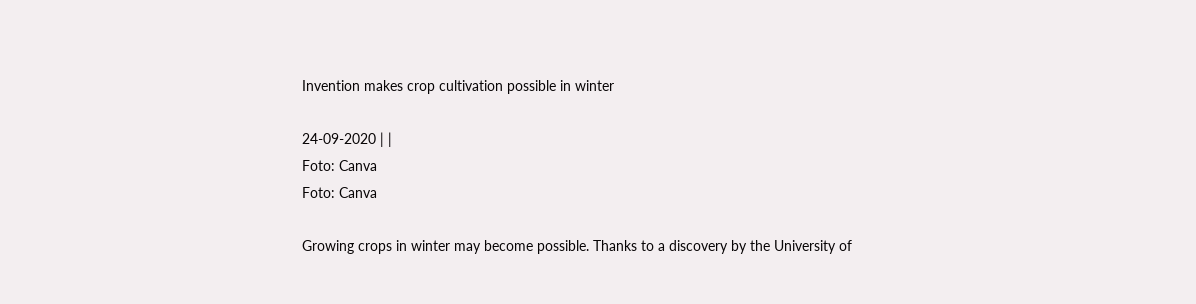Invention makes crop cultivation possible in winter

24-09-2020 | |
Foto: Canva
Foto: Canva

Growing crops in winter may become possible. Thanks to a discovery by the University of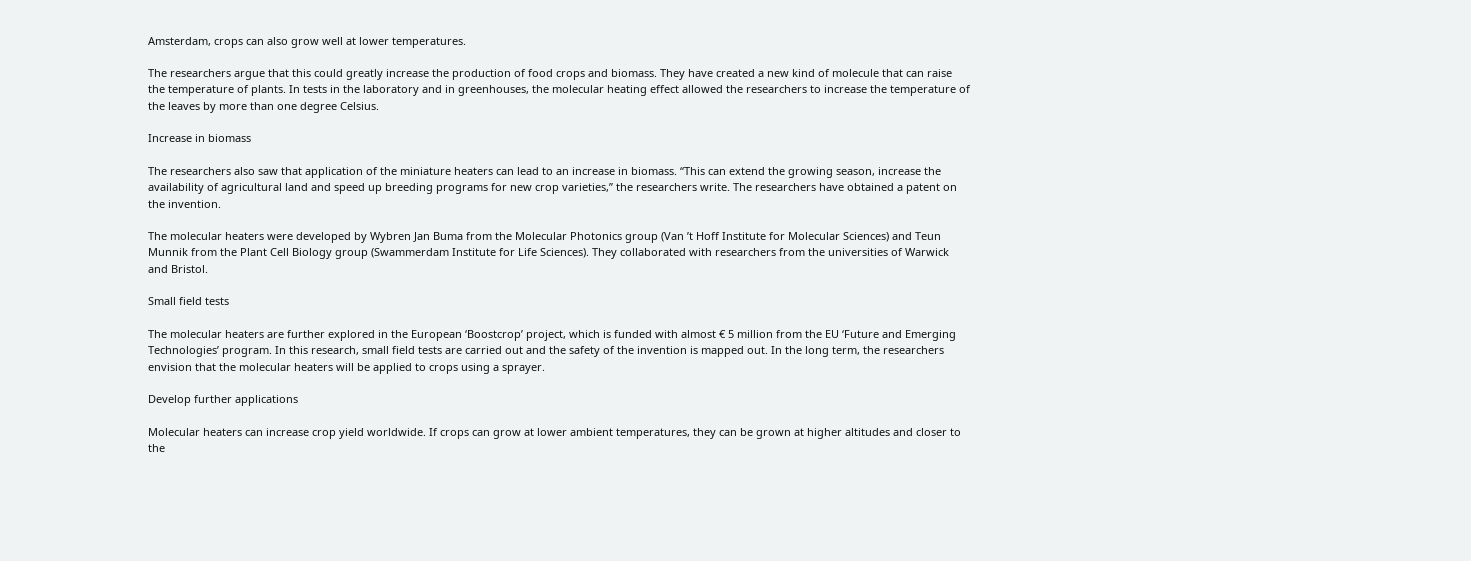Amsterdam, crops can also grow well at lower temperatures.

The researchers argue that this could greatly increase the production of food crops and biomass. They have created a new kind of molecule that can raise the temperature of plants. In tests in the laboratory and in greenhouses, the molecular heating effect allowed the researchers to increase the temperature of the leaves by more than one degree Celsius.

Increase in biomass

The researchers also saw that application of the miniature heaters can lead to an increase in biomass. “This can extend the growing season, increase the availability of agricultural land and speed up breeding programs for new crop varieties,” the researchers write. The researchers have obtained a patent on the invention.

The molecular heaters were developed by Wybren Jan Buma from the Molecular Photonics group (Van ’t Hoff Institute for Molecular Sciences) and Teun Munnik from the Plant Cell Biology group (Swammerdam Institute for Life Sciences). They collaborated with researchers from the universities of Warwick and Bristol.

Small field tests

The molecular heaters are further explored in the European ‘Boostcrop’ project, which is funded with almost € 5 million from the EU ‘Future and Emerging Technologies’ program. In this research, small field tests are carried out and the safety of the invention is mapped out. In the long term, the researchers envision that the molecular heaters will be applied to crops using a sprayer.

Develop further applications

Molecular heaters can increase crop yield worldwide. If crops can grow at lower ambient temperatures, they can be grown at higher altitudes and closer to the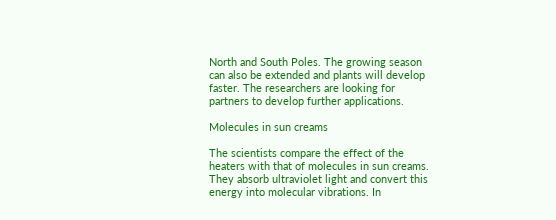North and South Poles. The growing season can also be extended and plants will develop faster. The researchers are looking for partners to develop further applications.

Molecules in sun creams

The scientists compare the effect of the heaters with that of molecules in sun creams. They absorb ultraviolet light and convert this energy into molecular vibrations. In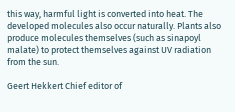this way, harmful light is converted into heat. The developed molecules also occur naturally. Plants also produce molecules themselves (such as sinapoyl malate) to protect themselves against UV radiation from the sun.

Geert Hekkert Chief editor of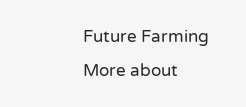Future Farming
More about